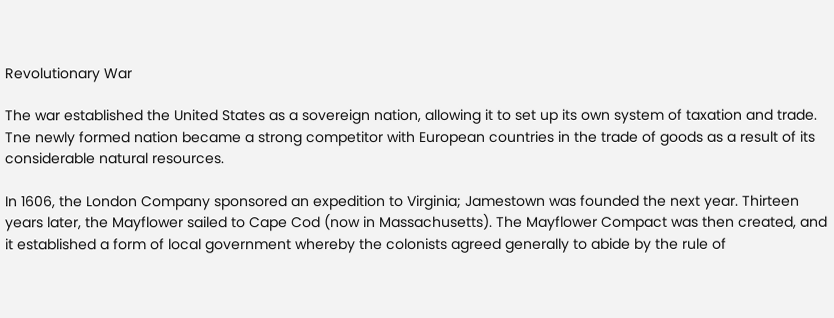Revolutionary War

The war established the United States as a sovereign nation, allowing it to set up its own system of taxation and trade. Tne newly formed nation became a strong competitor with European countries in the trade of goods as a result of its considerable natural resources.

In 1606, the London Company sponsored an expedition to Virginia; Jamestown was founded the next year. Thirteen years later, the Mayflower sailed to Cape Cod (now in Massachusetts). The Mayflower Compact was then created, and it established a form of local government whereby the colonists agreed generally to abide by the rule of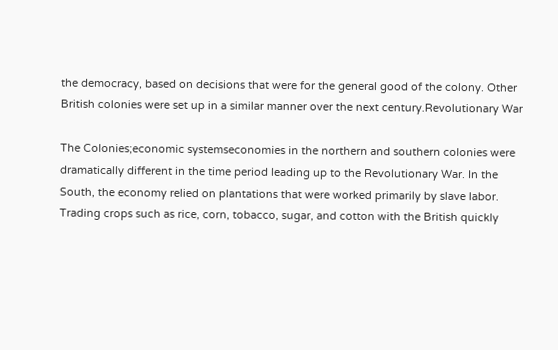the democracy, based on decisions that were for the general good of the colony. Other British colonies were set up in a similar manner over the next century.Revolutionary War

The Colonies;economic systemseconomies in the northern and southern colonies were dramatically different in the time period leading up to the Revolutionary War. In the South, the economy relied on plantations that were worked primarily by slave labor. Trading crops such as rice, corn, tobacco, sugar, and cotton with the British quickly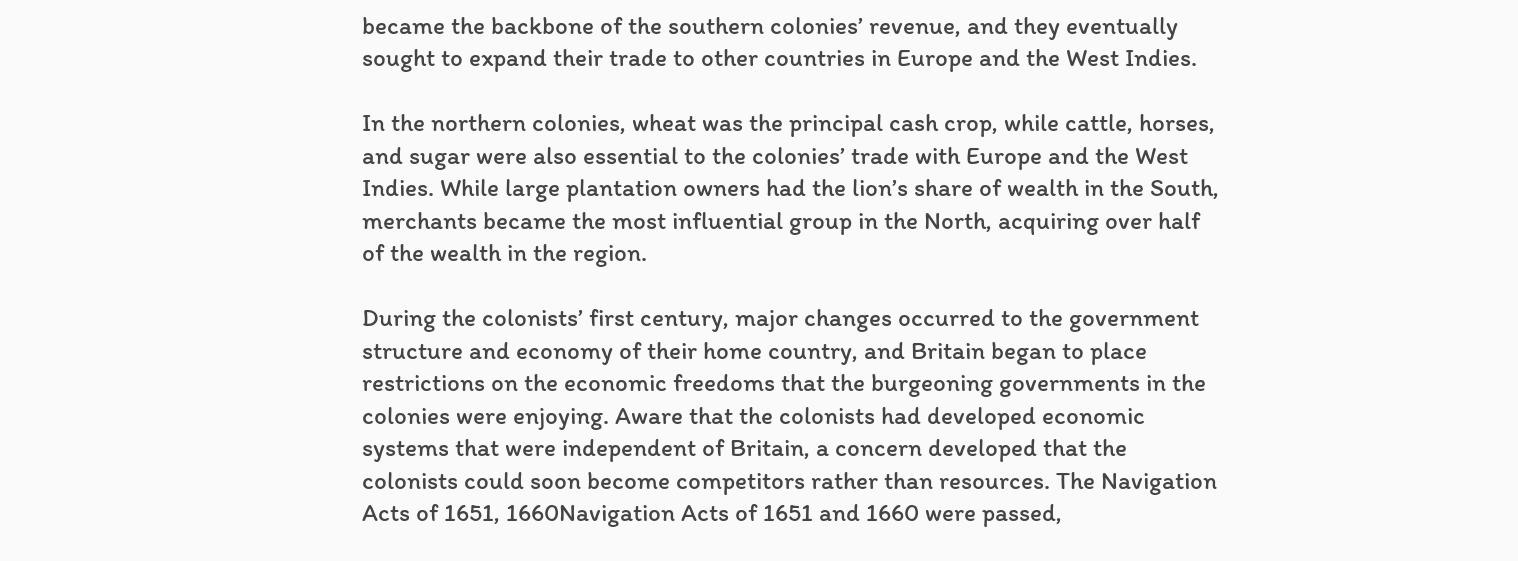became the backbone of the southern colonies’ revenue, and they eventually sought to expand their trade to other countries in Europe and the West Indies.

In the northern colonies, wheat was the principal cash crop, while cattle, horses, and sugar were also essential to the colonies’ trade with Europe and the West Indies. While large plantation owners had the lion’s share of wealth in the South, merchants became the most influential group in the North, acquiring over half of the wealth in the region.

During the colonists’ first century, major changes occurred to the government structure and economy of their home country, and Britain began to place restrictions on the economic freedoms that the burgeoning governments in the colonies were enjoying. Aware that the colonists had developed economic systems that were independent of Britain, a concern developed that the colonists could soon become competitors rather than resources. The Navigation Acts of 1651, 1660Navigation Acts of 1651 and 1660 were passed,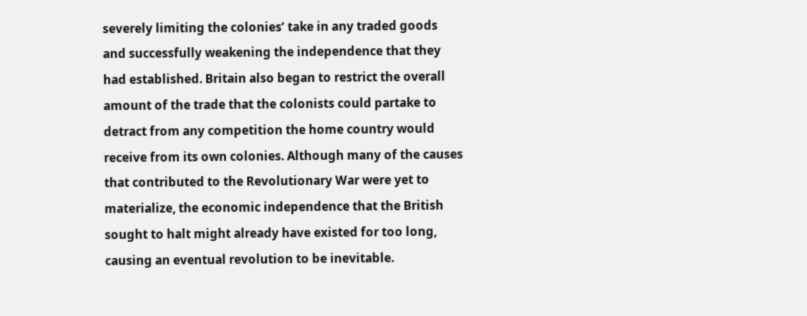severely limiting the colonies’ take in any traded goods and successfully weakening the independence that they had established. Britain also began to restrict the overall amount of the trade that the colonists could partake to detract from any competition the home country would receive from its own colonies. Although many of the causes that contributed to the Revolutionary War were yet to materialize, the economic independence that the British sought to halt might already have existed for too long, causing an eventual revolution to be inevitable.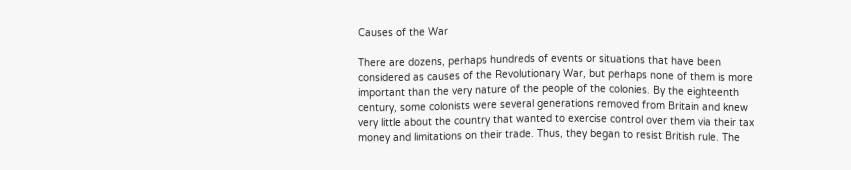Causes of the War

There are dozens, perhaps hundreds of events or situations that have been considered as causes of the Revolutionary War, but perhaps none of them is more important than the very nature of the people of the colonies. By the eighteenth century, some colonists were several generations removed from Britain and knew very little about the country that wanted to exercise control over them via their tax money and limitations on their trade. Thus, they began to resist British rule. The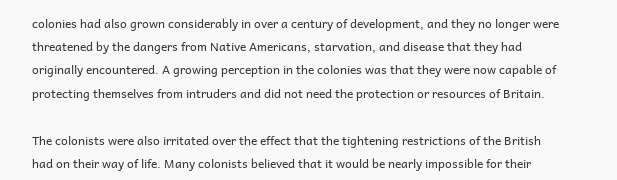colonies had also grown considerably in over a century of development, and they no longer were threatened by the dangers from Native Americans, starvation, and disease that they had originally encountered. A growing perception in the colonies was that they were now capable of protecting themselves from intruders and did not need the protection or resources of Britain.

The colonists were also irritated over the effect that the tightening restrictions of the British had on their way of life. Many colonists believed that it would be nearly impossible for their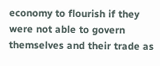economy to flourish if they were not able to govern themselves and their trade as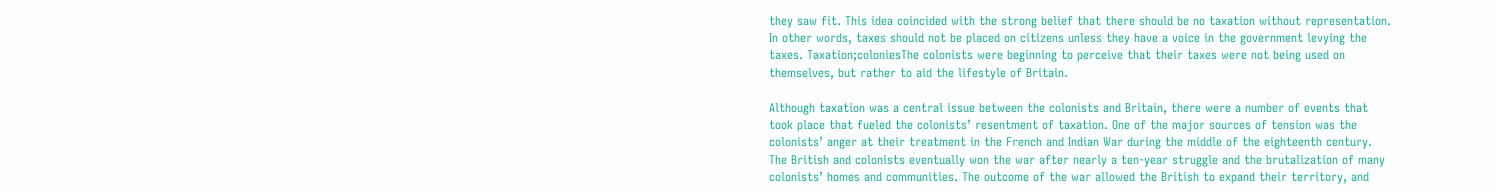they saw fit. This idea coincided with the strong belief that there should be no taxation without representation. In other words, taxes should not be placed on citizens unless they have a voice in the government levying the taxes. Taxation;coloniesThe colonists were beginning to perceive that their taxes were not being used on themselves, but rather to aid the lifestyle of Britain.

Although taxation was a central issue between the colonists and Britain, there were a number of events that took place that fueled the colonists’ resentment of taxation. One of the major sources of tension was the colonists’ anger at their treatment in the French and Indian War during the middle of the eighteenth century. The British and colonists eventually won the war after nearly a ten-year struggle and the brutalization of many colonists’ homes and communities. The outcome of the war allowed the British to expand their territory, and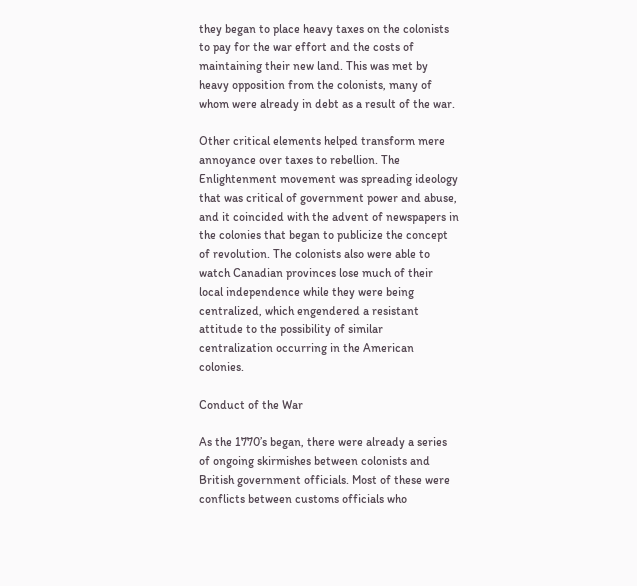they began to place heavy taxes on the colonists to pay for the war effort and the costs of maintaining their new land. This was met by heavy opposition from the colonists, many of whom were already in debt as a result of the war.

Other critical elements helped transform mere annoyance over taxes to rebellion. The Enlightenment movement was spreading ideology that was critical of government power and abuse, and it coincided with the advent of newspapers in the colonies that began to publicize the concept of revolution. The colonists also were able to watch Canadian provinces lose much of their local independence while they were being centralized, which engendered a resistant attitude to the possibility of similar centralization occurring in the American colonies.

Conduct of the War

As the 1770’s began, there were already a series of ongoing skirmishes between colonists and British government officials. Most of these were conflicts between customs officials who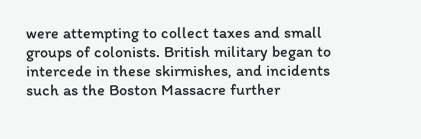were attempting to collect taxes and small groups of colonists. British military began to intercede in these skirmishes, and incidents such as the Boston Massacre further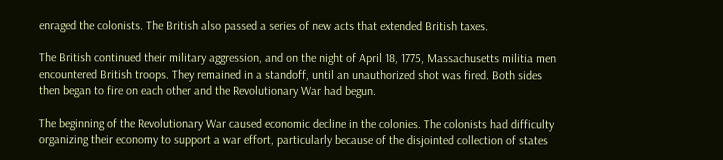enraged the colonists. The British also passed a series of new acts that extended British taxes.

The British continued their military aggression, and on the night of April 18, 1775, Massachusetts militia men encountered British troops. They remained in a standoff, until an unauthorized shot was fired. Both sides then began to fire on each other and the Revolutionary War had begun.

The beginning of the Revolutionary War caused economic decline in the colonies. The colonists had difficulty organizing their economy to support a war effort, particularly because of the disjointed collection of states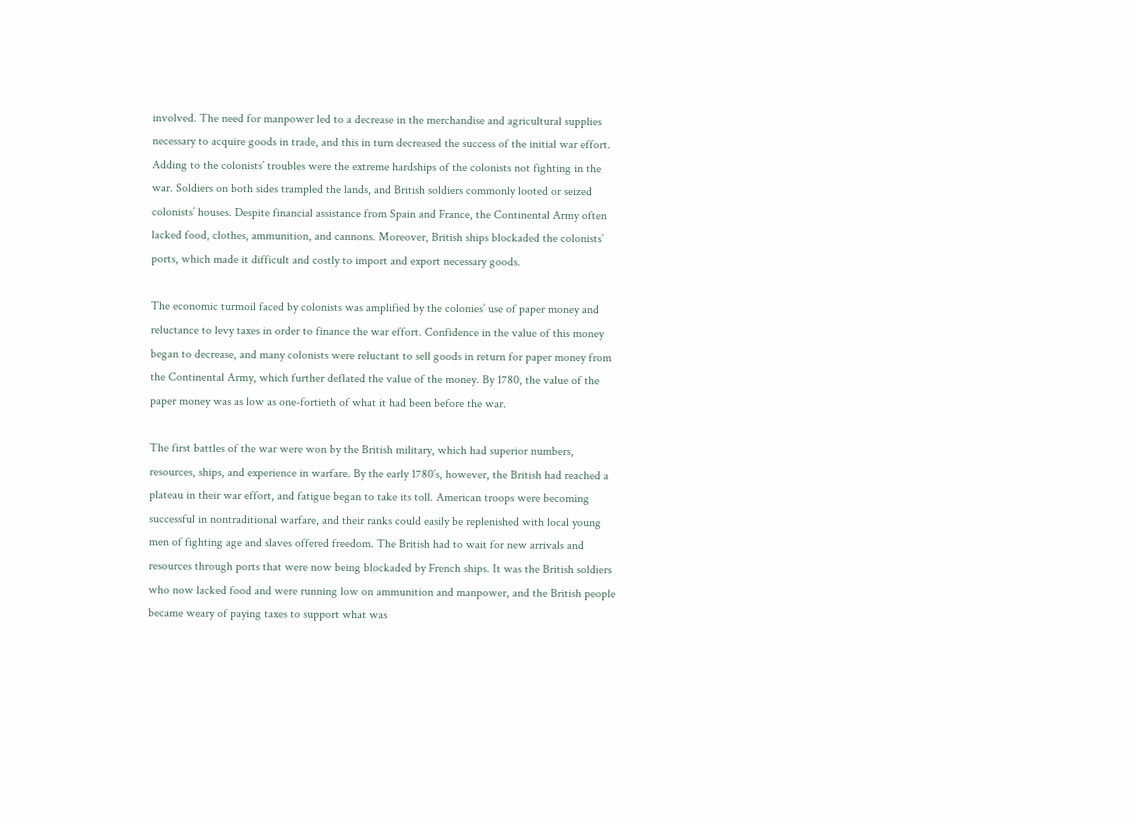involved. The need for manpower led to a decrease in the merchandise and agricultural supplies necessary to acquire goods in trade, and this in turn decreased the success of the initial war effort. Adding to the colonists’ troubles were the extreme hardships of the colonists not fighting in the war. Soldiers on both sides trampled the lands, and British soldiers commonly looted or seized colonists’ houses. Despite financial assistance from Spain and France, the Continental Army often lacked food, clothes, ammunition, and cannons. Moreover, British ships blockaded the colonists’ ports, which made it difficult and costly to import and export necessary goods.

The economic turmoil faced by colonists was amplified by the colonies’ use of paper money and reluctance to levy taxes in order to finance the war effort. Confidence in the value of this money began to decrease, and many colonists were reluctant to sell goods in return for paper money from the Continental Army, which further deflated the value of the money. By 1780, the value of the paper money was as low as one-fortieth of what it had been before the war.

The first battles of the war were won by the British military, which had superior numbers, resources, ships, and experience in warfare. By the early 1780’s, however, the British had reached a plateau in their war effort, and fatigue began to take its toll. American troops were becoming successful in nontraditional warfare, and their ranks could easily be replenished with local young men of fighting age and slaves offered freedom. The British had to wait for new arrivals and resources through ports that were now being blockaded by French ships. It was the British soldiers who now lacked food and were running low on ammunition and manpower, and the British people became weary of paying taxes to support what was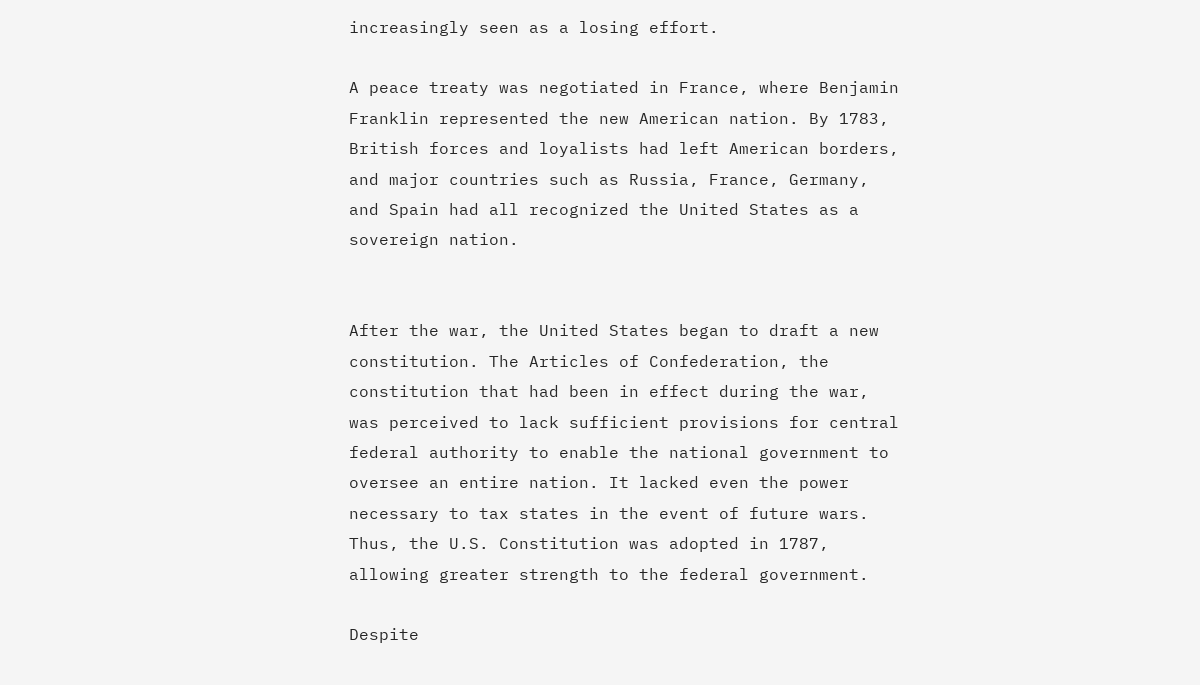increasingly seen as a losing effort.

A peace treaty was negotiated in France, where Benjamin Franklin represented the new American nation. By 1783, British forces and loyalists had left American borders, and major countries such as Russia, France, Germany, and Spain had all recognized the United States as a sovereign nation.


After the war, the United States began to draft a new constitution. The Articles of Confederation, the constitution that had been in effect during the war, was perceived to lack sufficient provisions for central federal authority to enable the national government to oversee an entire nation. It lacked even the power necessary to tax states in the event of future wars. Thus, the U.S. Constitution was adopted in 1787, allowing greater strength to the federal government.

Despite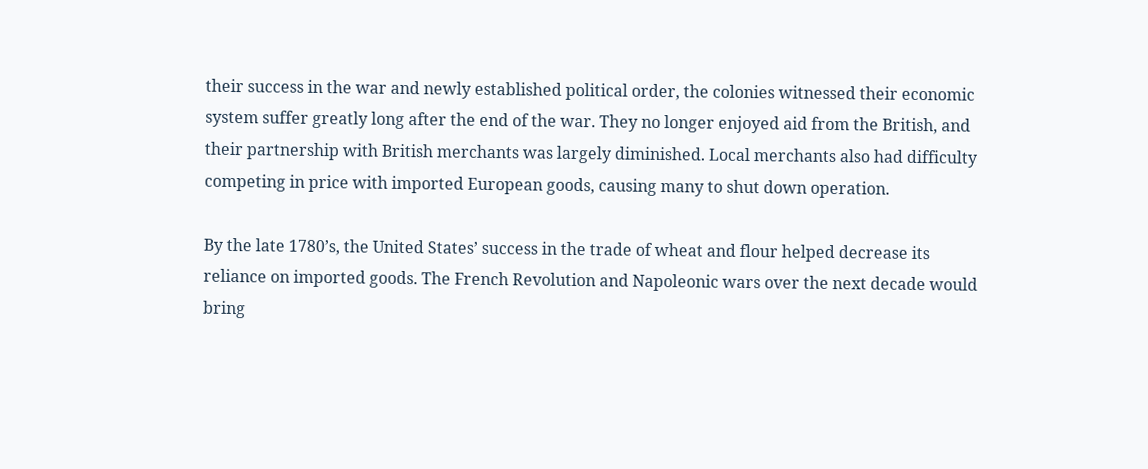their success in the war and newly established political order, the colonies witnessed their economic system suffer greatly long after the end of the war. They no longer enjoyed aid from the British, and their partnership with British merchants was largely diminished. Local merchants also had difficulty competing in price with imported European goods, causing many to shut down operation.

By the late 1780’s, the United States’ success in the trade of wheat and flour helped decrease its reliance on imported goods. The French Revolution and Napoleonic wars over the next decade would bring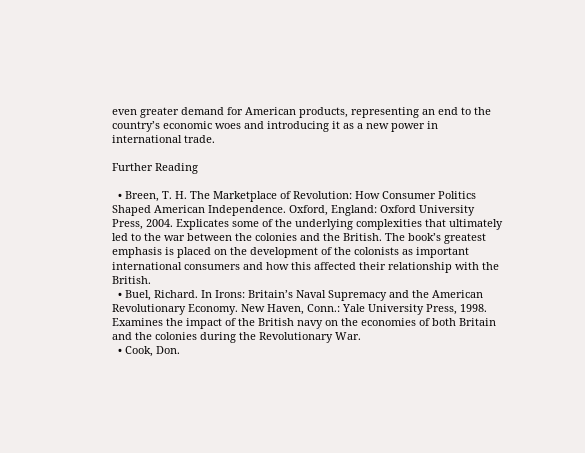even greater demand for American products, representing an end to the country’s economic woes and introducing it as a new power in international trade.

Further Reading

  • Breen, T. H. The Marketplace of Revolution: How Consumer Politics Shaped American Independence. Oxford, England: Oxford University Press, 2004. Explicates some of the underlying complexities that ultimately led to the war between the colonies and the British. The book’s greatest emphasis is placed on the development of the colonists as important international consumers and how this affected their relationship with the British.
  • Buel, Richard. In Irons: Britain’s Naval Supremacy and the American Revolutionary Economy. New Haven, Conn.: Yale University Press, 1998. Examines the impact of the British navy on the economies of both Britain and the colonies during the Revolutionary War.
  • Cook, Don.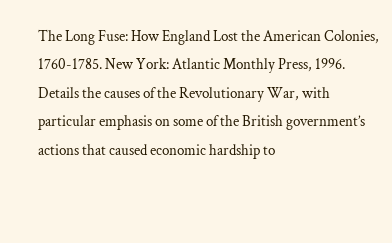The Long Fuse: How England Lost the American Colonies, 1760-1785. New York: Atlantic Monthly Press, 1996. Details the causes of the Revolutionary War, with particular emphasis on some of the British government’s actions that caused economic hardship to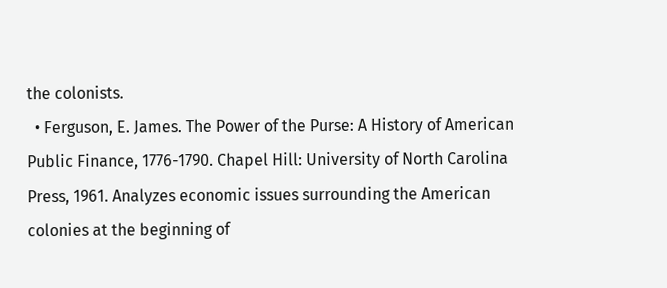the colonists.
  • Ferguson, E. James. The Power of the Purse: A History of American Public Finance, 1776-1790. Chapel Hill: University of North Carolina Press, 1961. Analyzes economic issues surrounding the American colonies at the beginning of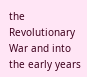the Revolutionary War and into the early years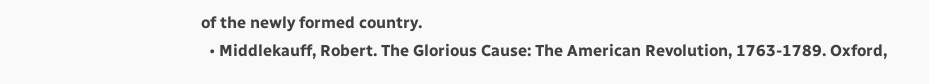of the newly formed country.
  • Middlekauff, Robert. The Glorious Cause: The American Revolution, 1763-1789. Oxford,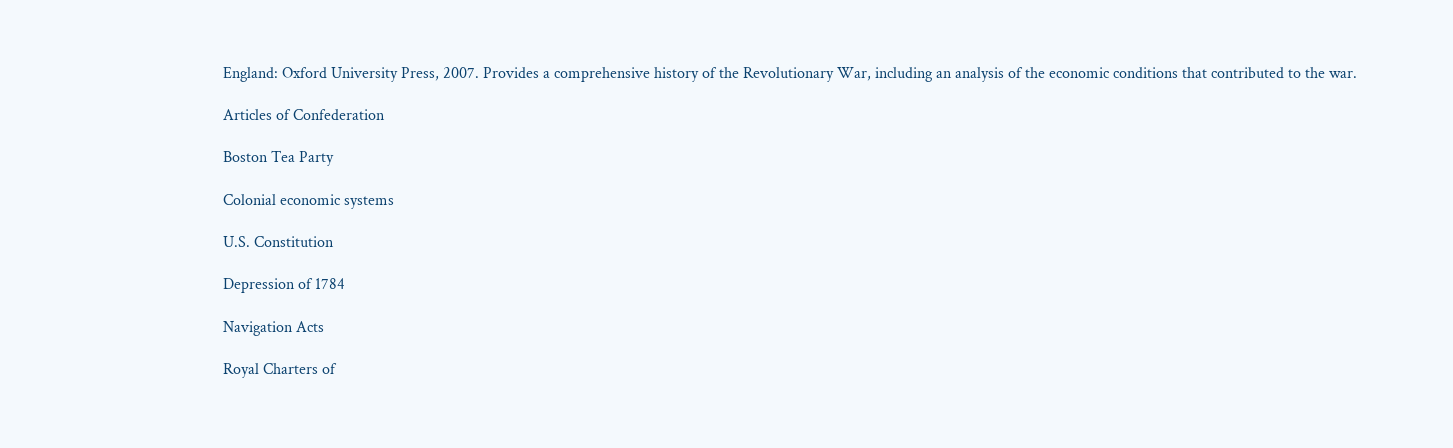England: Oxford University Press, 2007. Provides a comprehensive history of the Revolutionary War, including an analysis of the economic conditions that contributed to the war.

Articles of Confederation

Boston Tea Party

Colonial economic systems

U.S. Constitution

Depression of 1784

Navigation Acts

Royal Charters of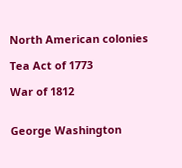North American colonies

Tea Act of 1773

War of 1812


George Washington